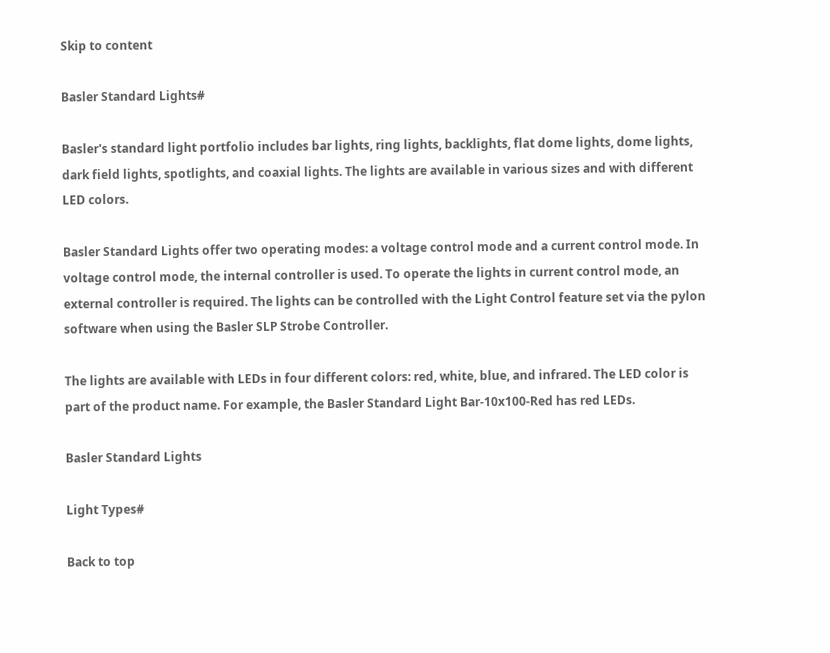Skip to content

Basler Standard Lights#

Basler's standard light portfolio includes bar lights, ring lights, backlights, flat dome lights, dome lights, dark field lights, spotlights, and coaxial lights. The lights are available in various sizes and with different LED colors.

Basler Standard Lights offer two operating modes: a voltage control mode and a current control mode. In voltage control mode, the internal controller is used. To operate the lights in current control mode, an external controller is required. The lights can be controlled with the Light Control feature set via the pylon software when using the Basler SLP Strobe Controller.

The lights are available with LEDs in four different colors: red, white, blue, and infrared. The LED color is part of the product name. For example, the Basler Standard Light Bar-10x100-Red has red LEDs.

Basler Standard Lights

Light Types#

Back to top